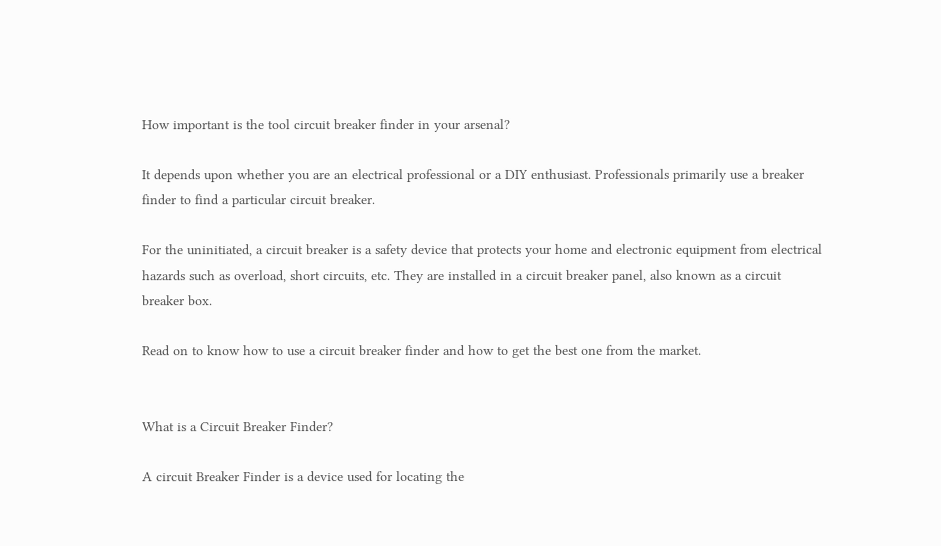How important is the tool circuit breaker finder in your arsenal?

It depends upon whether you are an electrical professional or a DIY enthusiast. Professionals primarily use a breaker finder to find a particular circuit breaker.

For the uninitiated, a circuit breaker is a safety device that protects your home and electronic equipment from electrical hazards such as overload, short circuits, etc. They are installed in a circuit breaker panel, also known as a circuit breaker box.

Read on to know how to use a circuit breaker finder and how to get the best one from the market.


What is a Circuit Breaker Finder?

A circuit Breaker Finder is a device used for locating the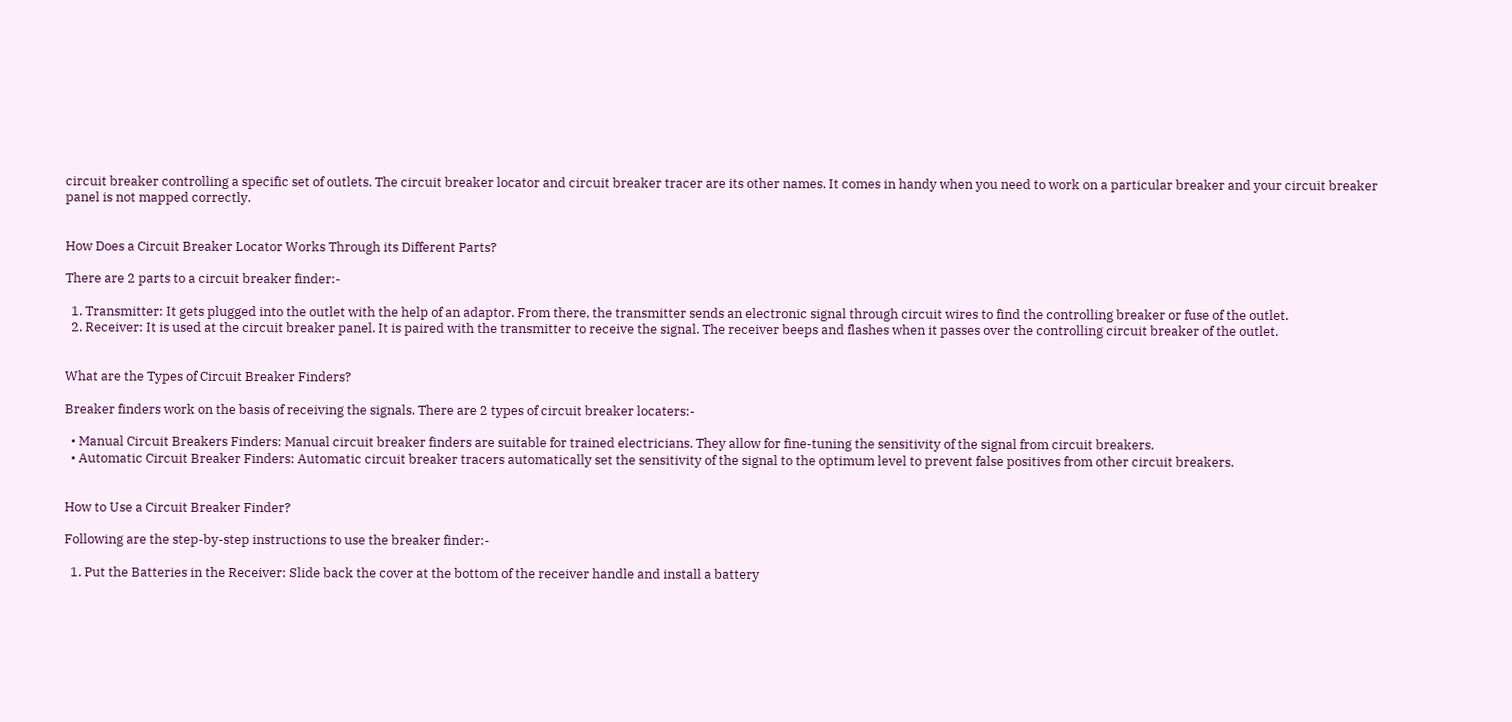circuit breaker controlling a specific set of outlets. The circuit breaker locator and circuit breaker tracer are its other names. It comes in handy when you need to work on a particular breaker and your circuit breaker panel is not mapped correctly.


How Does a Circuit Breaker Locator Works Through its Different Parts?

There are 2 parts to a circuit breaker finder:-

  1. Transmitter: It gets plugged into the outlet with the help of an adaptor. From there, the transmitter sends an electronic signal through circuit wires to find the controlling breaker or fuse of the outlet.
  2. Receiver: It is used at the circuit breaker panel. It is paired with the transmitter to receive the signal. The receiver beeps and flashes when it passes over the controlling circuit breaker of the outlet.


What are the Types of Circuit Breaker Finders?

Breaker finders work on the basis of receiving the signals. There are 2 types of circuit breaker locaters:-

  • Manual Circuit Breakers Finders: Manual circuit breaker finders are suitable for trained electricians. They allow for fine-tuning the sensitivity of the signal from circuit breakers.
  • Automatic Circuit Breaker Finders: Automatic circuit breaker tracers automatically set the sensitivity of the signal to the optimum level to prevent false positives from other circuit breakers.


How to Use a Circuit Breaker Finder?

Following are the step-by-step instructions to use the breaker finder:-

  1. Put the Batteries in the Receiver: Slide back the cover at the bottom of the receiver handle and install a battery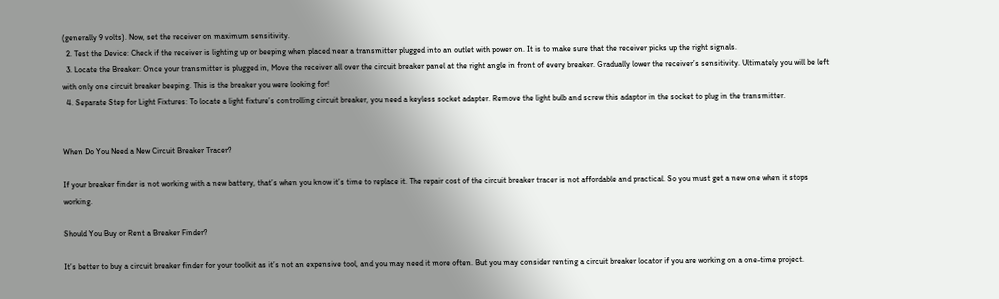(generally 9 volts). Now, set the receiver on maximum sensitivity.
  2. Test the Device: Check if the receiver is lighting up or beeping when placed near a transmitter plugged into an outlet with power on. It is to make sure that the receiver picks up the right signals.
  3. Locate the Breaker: Once your transmitter is plugged in, Move the receiver all over the circuit breaker panel at the right angle in front of every breaker. Gradually lower the receiver’s sensitivity. Ultimately you will be left with only one circuit breaker beeping. This is the breaker you were looking for!
  4. Separate Step for Light Fixtures: To locate a light fixture’s controlling circuit breaker, you need a keyless socket adapter. Remove the light bulb and screw this adaptor in the socket to plug in the transmitter.


When Do You Need a New Circuit Breaker Tracer?

If your breaker finder is not working with a new battery, that’s when you know it’s time to replace it. The repair cost of the circuit breaker tracer is not affordable and practical. So you must get a new one when it stops working.

Should You Buy or Rent a Breaker Finder?

It’s better to buy a circuit breaker finder for your toolkit as it’s not an expensive tool, and you may need it more often. But you may consider renting a circuit breaker locator if you are working on a one-time project.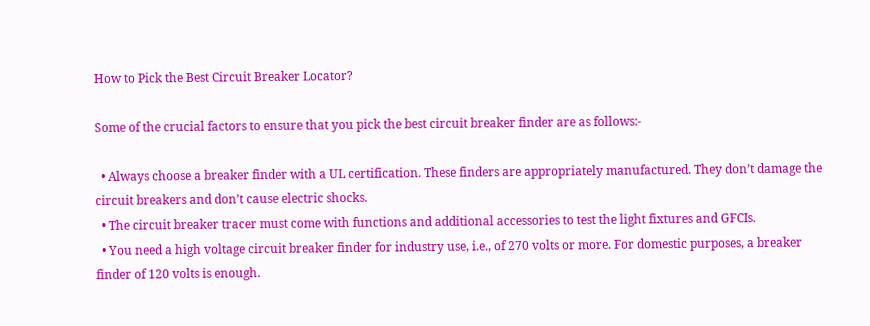How to Pick the Best Circuit Breaker Locator?

Some of the crucial factors to ensure that you pick the best circuit breaker finder are as follows:-

  • Always choose a breaker finder with a UL certification. These finders are appropriately manufactured. They don’t damage the circuit breakers and don’t cause electric shocks.
  • The circuit breaker tracer must come with functions and additional accessories to test the light fixtures and GFCIs.
  • You need a high voltage circuit breaker finder for industry use, i.e., of 270 volts or more. For domestic purposes, a breaker finder of 120 volts is enough.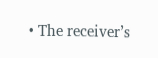• The receiver’s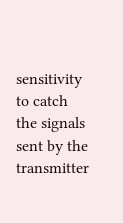sensitivity to catch the signals sent by the transmitter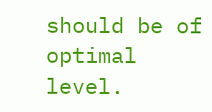should be of optimal level.